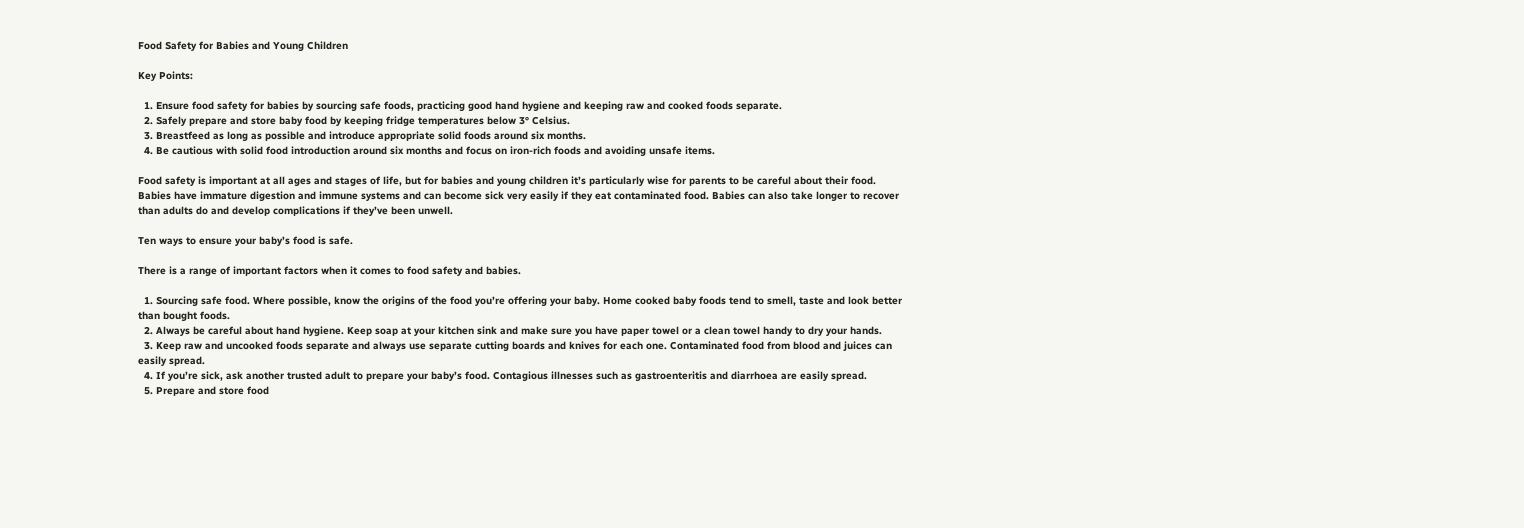Food Safety for Babies and Young Children

Key Points:

  1. Ensure food safety for babies by sourcing safe foods, practicing good hand hygiene and keeping raw and cooked foods separate.
  2. Safely prepare and store baby food by keeping fridge temperatures below 3° Celsius.
  3. Breastfeed as long as possible and introduce appropriate solid foods around six months.
  4. Be cautious with solid food introduction around six months and focus on iron-rich foods and avoiding unsafe items.

Food safety is important at all ages and stages of life, but for babies and young children it’s particularly wise for parents to be careful about their food. Babies have immature digestion and immune systems and can become sick very easily if they eat contaminated food. Babies can also take longer to recover than adults do and develop complications if they’ve been unwell.

Ten ways to ensure your baby’s food is safe.

There is a range of important factors when it comes to food safety and babies.

  1. Sourcing safe food. Where possible, know the origins of the food you’re offering your baby. Home cooked baby foods tend to smell, taste and look better than bought foods.
  2. Always be careful about hand hygiene. Keep soap at your kitchen sink and make sure you have paper towel or a clean towel handy to dry your hands.
  3. Keep raw and uncooked foods separate and always use separate cutting boards and knives for each one. Contaminated food from blood and juices can easily spread.
  4. If you’re sick, ask another trusted adult to prepare your baby’s food. Contagious illnesses such as gastroenteritis and diarrhoea are easily spread.
  5. Prepare and store food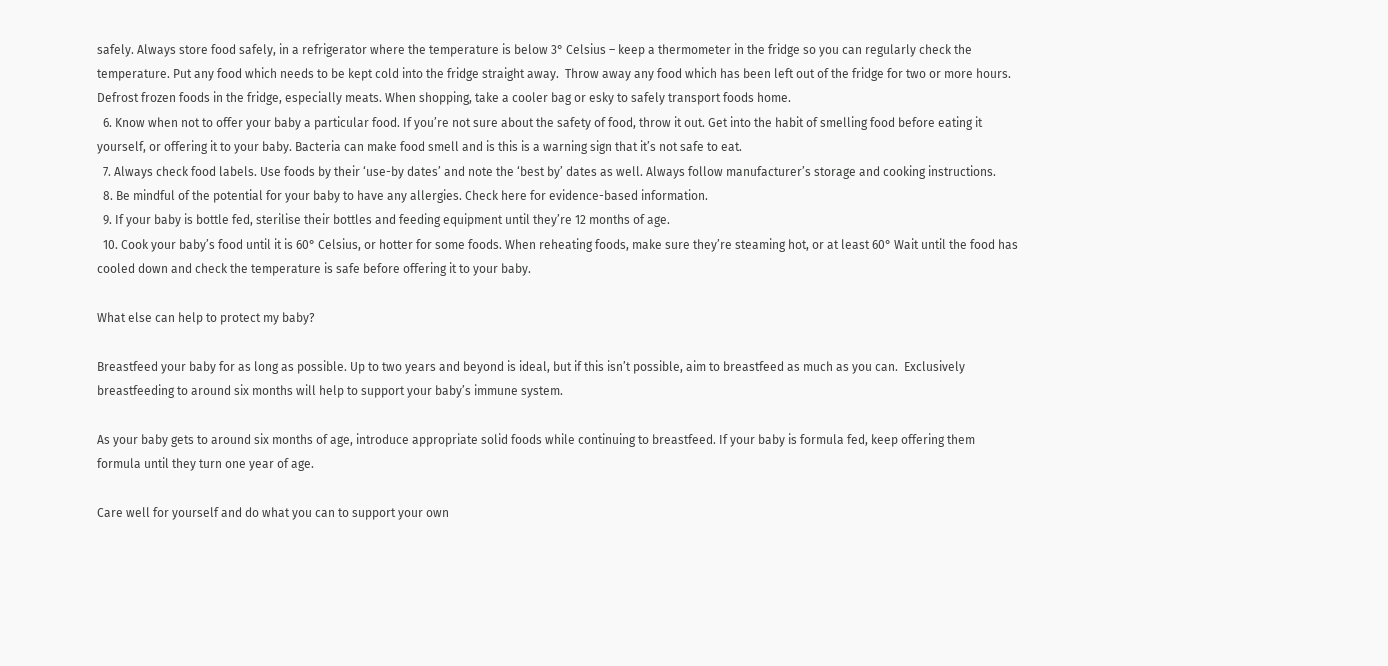safely. Always store food safely, in a refrigerator where the temperature is below 3° Celsius – keep a thermometer in the fridge so you can regularly check the temperature. Put any food which needs to be kept cold into the fridge straight away.  Throw away any food which has been left out of the fridge for two or more hours. Defrost frozen foods in the fridge, especially meats. When shopping, take a cooler bag or esky to safely transport foods home.
  6. Know when not to offer your baby a particular food. If you’re not sure about the safety of food, throw it out. Get into the habit of smelling food before eating it yourself, or offering it to your baby. Bacteria can make food smell and is this is a warning sign that it’s not safe to eat.
  7. Always check food labels. Use foods by their ‘use-by dates’ and note the ‘best by’ dates as well. Always follow manufacturer’s storage and cooking instructions.
  8. Be mindful of the potential for your baby to have any allergies. Check here for evidence-based information.
  9. If your baby is bottle fed, sterilise their bottles and feeding equipment until they’re 12 months of age.
  10. Cook your baby’s food until it is 60° Celsius, or hotter for some foods. When reheating foods, make sure they’re steaming hot, or at least 60° Wait until the food has cooled down and check the temperature is safe before offering it to your baby.

What else can help to protect my baby?

Breastfeed your baby for as long as possible. Up to two years and beyond is ideal, but if this isn’t possible, aim to breastfeed as much as you can.  Exclusively breastfeeding to around six months will help to support your baby’s immune system.

As your baby gets to around six months of age, introduce appropriate solid foods while continuing to breastfeed. If your baby is formula fed, keep offering them formula until they turn one year of age.

Care well for yourself and do what you can to support your own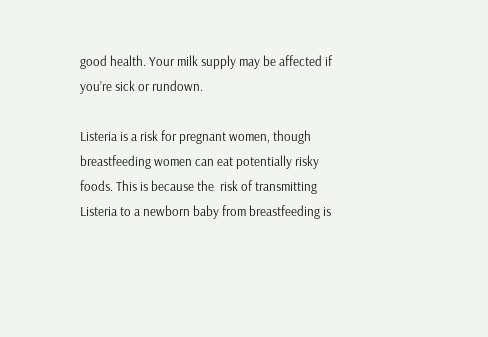good health. Your milk supply may be affected if you’re sick or rundown.

Listeria is a risk for pregnant women, though breastfeeding women can eat potentially risky foods. This is because the  risk of transmitting Listeria to a newborn baby from breastfeeding is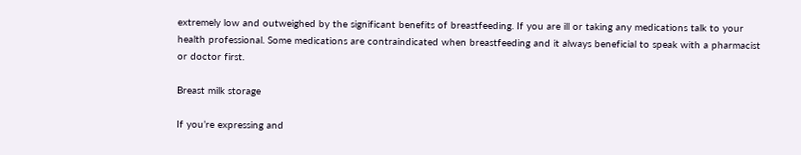extremely low and outweighed by the significant benefits of breastfeeding. If you are ill or taking any medications talk to your health professional. Some medications are contraindicated when breastfeeding and it always beneficial to speak with a pharmacist or doctor first.

Breast milk storage

If you’re expressing and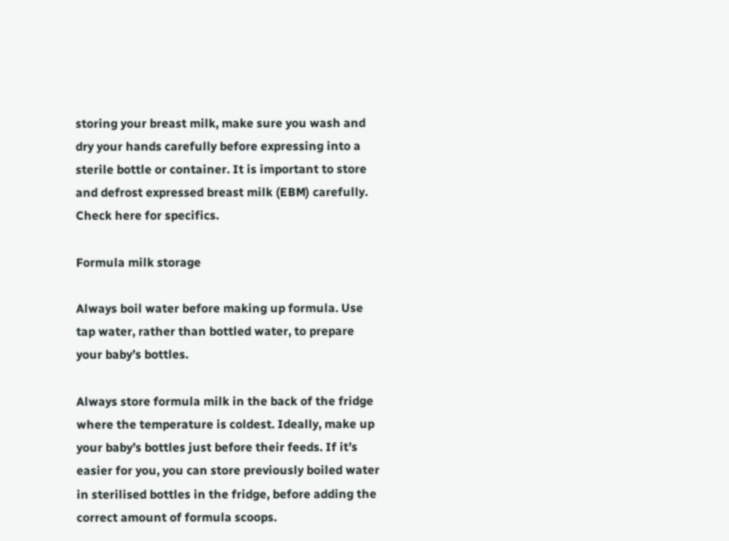storing your breast milk, make sure you wash and dry your hands carefully before expressing into a sterile bottle or container. It is important to store and defrost expressed breast milk (EBM) carefully. Check here for specifics.

Formula milk storage

Always boil water before making up formula. Use tap water, rather than bottled water, to prepare your baby’s bottles.

Always store formula milk in the back of the fridge where the temperature is coldest. Ideally, make up your baby’s bottles just before their feeds. If it’s easier for you, you can store previously boiled water in sterilised bottles in the fridge, before adding the correct amount of formula scoops.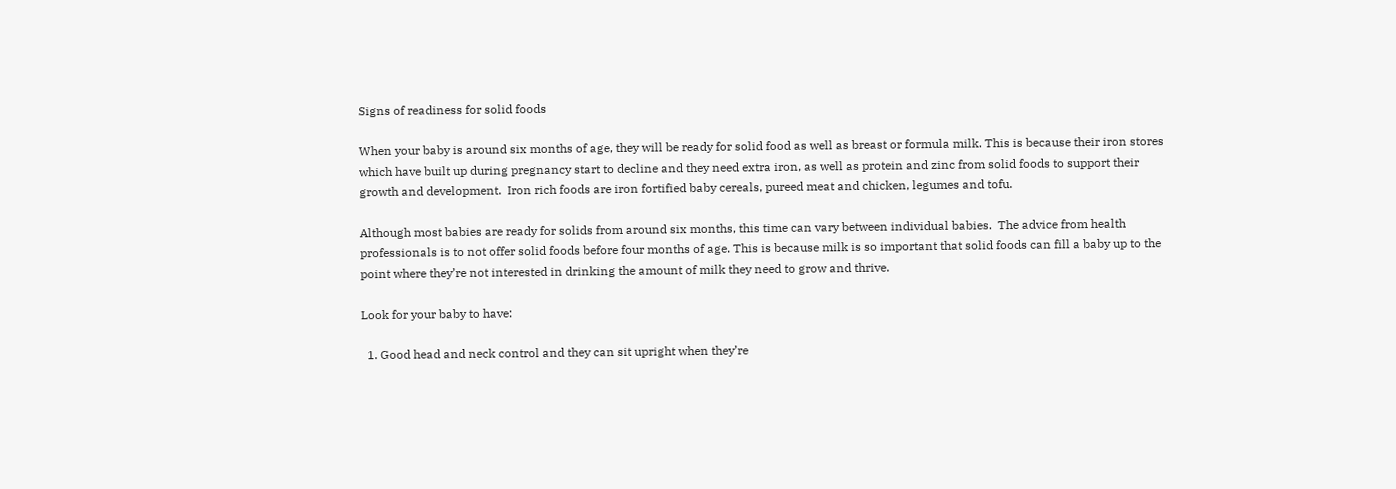Signs of readiness for solid foods

When your baby is around six months of age, they will be ready for solid food as well as breast or formula milk. This is because their iron stores which have built up during pregnancy start to decline and they need extra iron, as well as protein and zinc from solid foods to support their growth and development.  Iron rich foods are iron fortified baby cereals, pureed meat and chicken, legumes and tofu.

Although most babies are ready for solids from around six months, this time can vary between individual babies.  The advice from health professionals is to not offer solid foods before four months of age. This is because milk is so important that solid foods can fill a baby up to the point where they’re not interested in drinking the amount of milk they need to grow and thrive.

Look for your baby to have:

  1. Good head and neck control and they can sit upright when they’re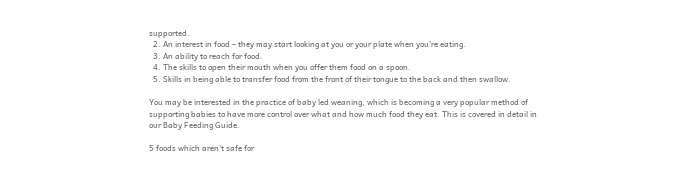supported.
  2. An interest in food – they may start looking at you or your plate when you’re eating.
  3. An ability to reach for food.
  4. The skills to open their mouth when you offer them food on a spoon.
  5. Skills in being able to transfer food from the front of their tongue to the back and then swallow.

You may be interested in the practice of baby led weaning, which is becoming a very popular method of supporting babies to have more control over what and how much food they eat. This is covered in detail in our Baby Feeding Guide.

5 foods which aren’t safe for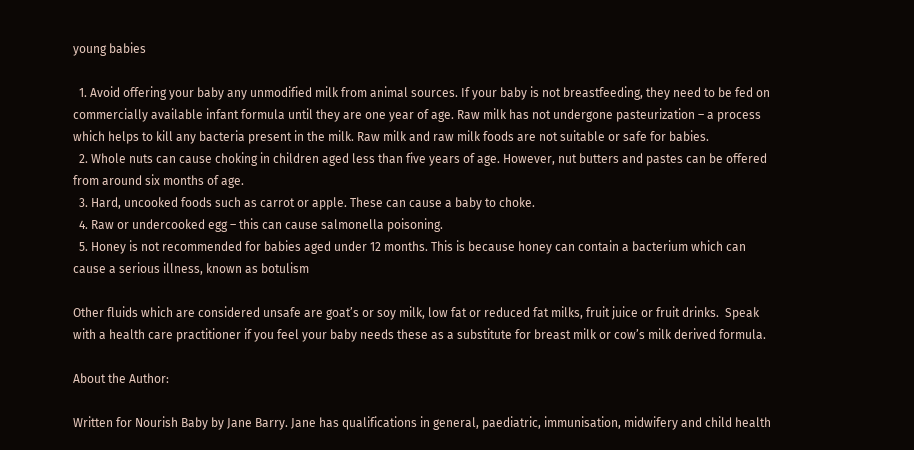young babies

  1. Avoid offering your baby any unmodified milk from animal sources. If your baby is not breastfeeding, they need to be fed on commercially available infant formula until they are one year of age. Raw milk has not undergone pasteurization – a process which helps to kill any bacteria present in the milk. Raw milk and raw milk foods are not suitable or safe for babies.
  2. Whole nuts can cause choking in children aged less than five years of age. However, nut butters and pastes can be offered from around six months of age.
  3. Hard, uncooked foods such as carrot or apple. These can cause a baby to choke.
  4. Raw or undercooked egg – this can cause salmonella poisoning.
  5. Honey is not recommended for babies aged under 12 months. This is because honey can contain a bacterium which can cause a serious illness, known as botulism

Other fluids which are considered unsafe are goat’s or soy milk, low fat or reduced fat milks, fruit juice or fruit drinks.  Speak with a health care practitioner if you feel your baby needs these as a substitute for breast milk or cow’s milk derived formula.

About the Author:

Written for Nourish Baby by Jane Barry. Jane has qualifications in general, paediatric, immunisation, midwifery and child health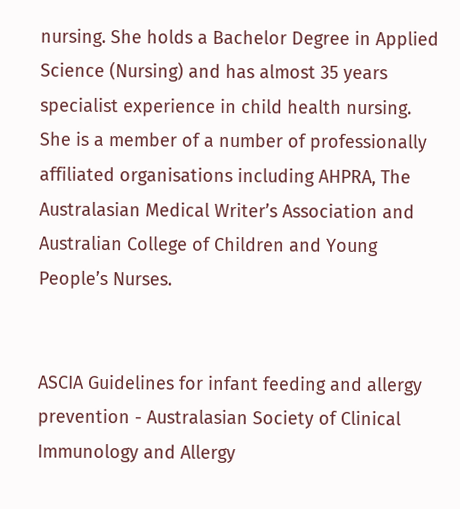nursing. She holds a Bachelor Degree in Applied Science (Nursing) and has almost 35 years specialist experience in child health nursing. She is a member of a number of professionally affiliated organisations including AHPRA, The Australasian Medical Writer’s Association and Australian College of Children and Young People’s Nurses.


ASCIA Guidelines for infant feeding and allergy prevention - Australasian Society of Clinical Immunology and Allergy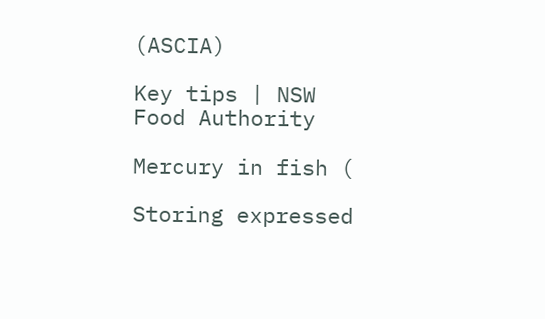(ASCIA)

Key tips | NSW Food Authority

Mercury in fish (

Storing expressed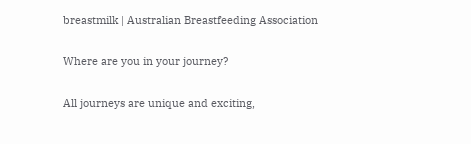breastmilk | Australian Breastfeeding Association

Where are you in your journey?

All journeys are unique and exciting,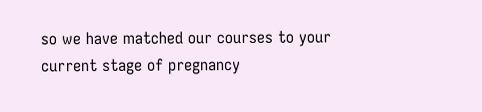so we have matched our courses to your current stage of pregnancy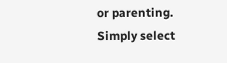or parenting. Simply select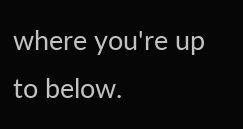where you're up to below.